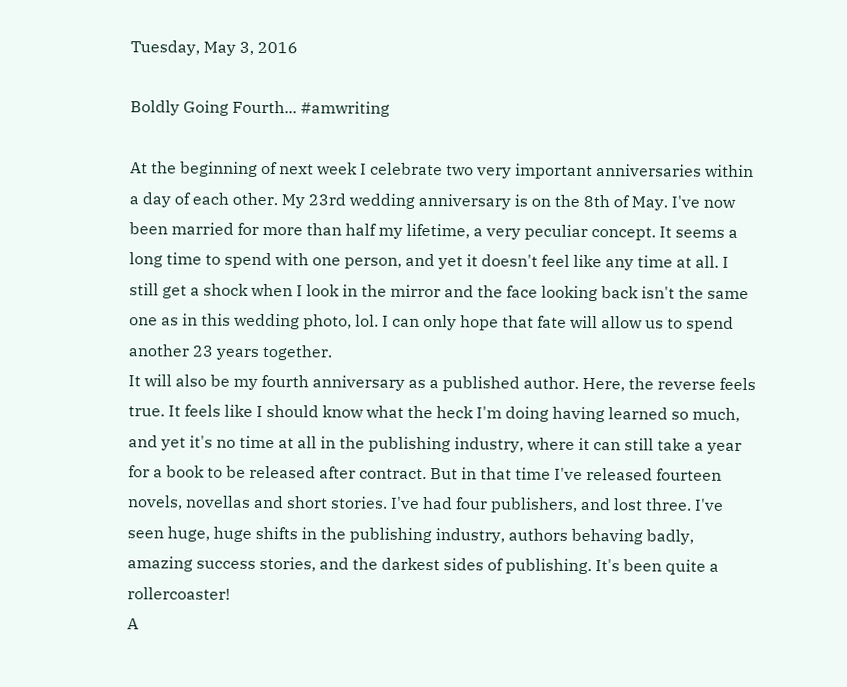Tuesday, May 3, 2016

Boldly Going Fourth... #amwriting

At the beginning of next week I celebrate two very important anniversaries within a day of each other. My 23rd wedding anniversary is on the 8th of May. I've now been married for more than half my lifetime, a very peculiar concept. It seems a long time to spend with one person, and yet it doesn't feel like any time at all. I still get a shock when I look in the mirror and the face looking back isn't the same one as in this wedding photo, lol. I can only hope that fate will allow us to spend another 23 years together.
It will also be my fourth anniversary as a published author. Here, the reverse feels true. It feels like I should know what the heck I'm doing having learned so much, and yet it's no time at all in the publishing industry, where it can still take a year for a book to be released after contract. But in that time I've released fourteen novels, novellas and short stories. I've had four publishers, and lost three. I've seen huge, huge shifts in the publishing industry, authors behaving badly, amazing success stories, and the darkest sides of publishing. It's been quite a rollercoaster!
A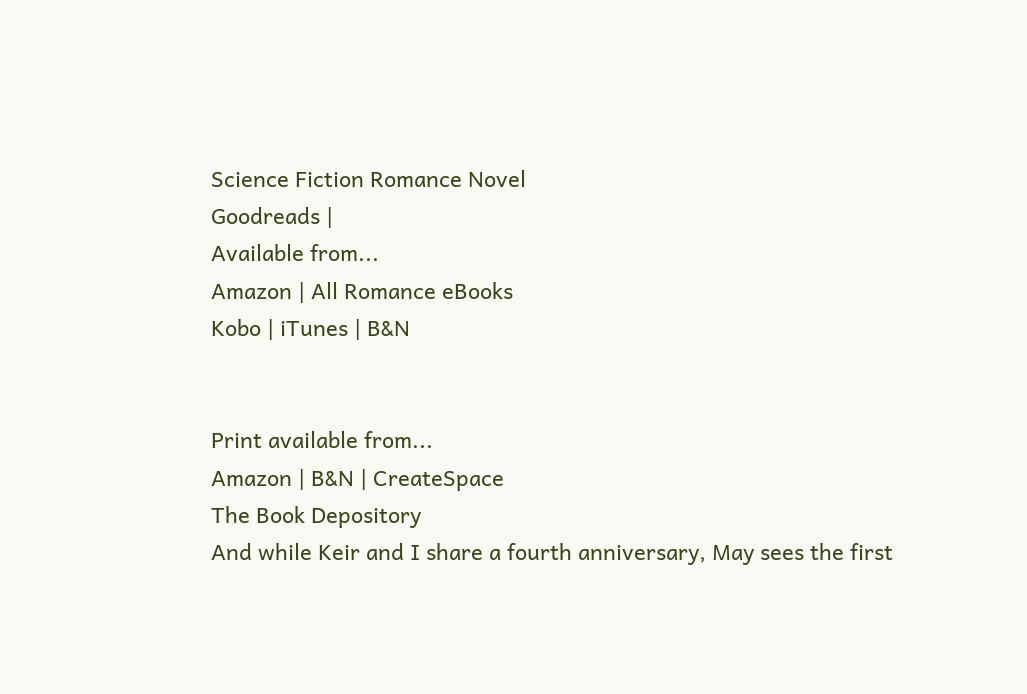Science Fiction Romance Novel
Goodreads |
Available from...
Amazon | All Romance eBooks
Kobo | iTunes | B&N


Print available from...
Amazon | B&N | CreateSpace
The Book Depository
And while Keir and I share a fourth anniversary, May sees the first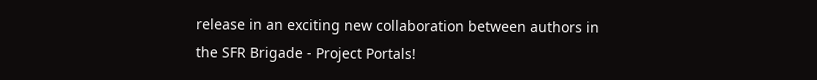release in an exciting new collaboration between authors in the SFR Brigade - Project Portals!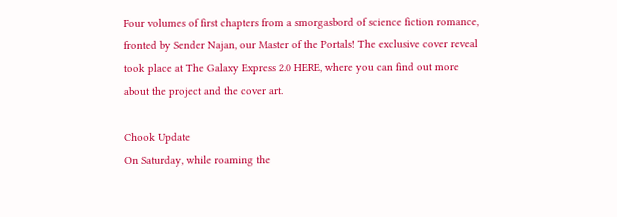Four volumes of first chapters from a smorgasbord of science fiction romance, fronted by Sender Najan, our Master of the Portals! The exclusive cover reveal took place at The Galaxy Express 2.0 HERE, where you can find out more about the project and the cover art.

Chook Update
On Saturday, while roaming the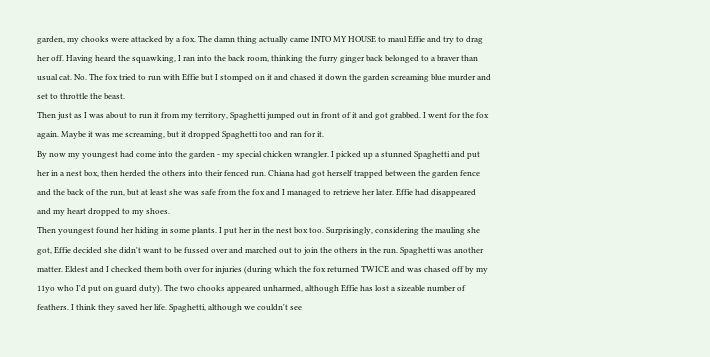garden, my chooks were attacked by a fox. The damn thing actually came INTO MY HOUSE to maul Effie and try to drag her off. Having heard the squawking, I ran into the back room, thinking the furry ginger back belonged to a braver than usual cat. No. The fox tried to run with Effie but I stomped on it and chased it down the garden screaming blue murder and set to throttle the beast.
Then just as I was about to run it from my territory, Spaghetti jumped out in front of it and got grabbed. I went for the fox again. Maybe it was me screaming, but it dropped Spaghetti too and ran for it.
By now my youngest had come into the garden - my special chicken wrangler. I picked up a stunned Spaghetti and put her in a nest box, then herded the others into their fenced run. Chiana had got herself trapped between the garden fence and the back of the run, but at least she was safe from the fox and I managed to retrieve her later. Effie had disappeared and my heart dropped to my shoes.
Then youngest found her hiding in some plants. I put her in the nest box too. Surprisingly, considering the mauling she got, Effie decided she didn't want to be fussed over and marched out to join the others in the run. Spaghetti was another matter. Eldest and I checked them both over for injuries (during which the fox returned TWICE and was chased off by my 11yo who I'd put on guard duty). The two chooks appeared unharmed, although Effie has lost a sizeable number of feathers. I think they saved her life. Spaghetti, although we couldn't see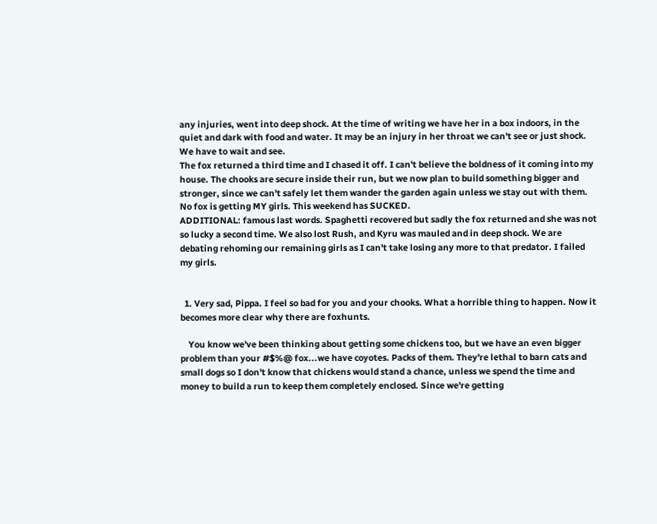any injuries, went into deep shock. At the time of writing we have her in a box indoors, in the quiet and dark with food and water. It may be an injury in her throat we can't see or just shock. We have to wait and see.
The fox returned a third time and I chased it off. I can't believe the boldness of it coming into my house. The chooks are secure inside their run, but we now plan to build something bigger and stronger, since we can't safely let them wander the garden again unless we stay out with them. No fox is getting MY girls. This weekend has SUCKED.
ADDITIONAL: famous last words. Spaghetti recovered but sadly the fox returned and she was not so lucky a second time. We also lost Rush, and Kyru was mauled and in deep shock. We are debating rehoming our remaining girls as I can't take losing any more to that predator. I failed my girls.


  1. Very sad, Pippa. I feel so bad for you and your chooks. What a horrible thing to happen. Now it becomes more clear why there are foxhunts.

    You know we've been thinking about getting some chickens too, but we have an even bigger problem than your #$%@ fox...we have coyotes. Packs of them. They're lethal to barn cats and small dogs so I don't know that chickens would stand a chance, unless we spend the time and money to build a run to keep them completely enclosed. Since we're getting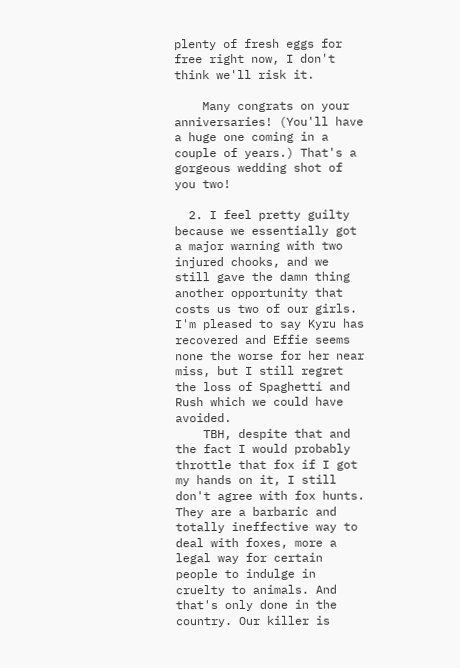plenty of fresh eggs for free right now, I don't think we'll risk it.

    Many congrats on your anniversaries! (You'll have a huge one coming in a couple of years.) That's a gorgeous wedding shot of you two!

  2. I feel pretty guilty because we essentially got a major warning with two injured chooks, and we still gave the damn thing another opportunity that costs us two of our girls. I'm pleased to say Kyru has recovered and Effie seems none the worse for her near miss, but I still regret the loss of Spaghetti and Rush which we could have avoided.
    TBH, despite that and the fact I would probably throttle that fox if I got my hands on it, I still don't agree with fox hunts. They are a barbaric and totally ineffective way to deal with foxes, more a legal way for certain people to indulge in cruelty to animals. And that's only done in the country. Our killer is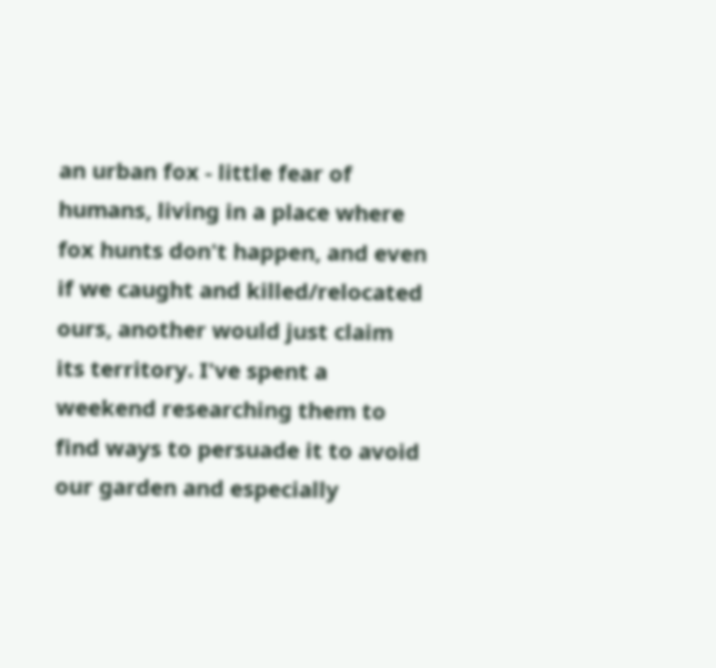an urban fox - little fear of humans, living in a place where fox hunts don't happen, and even if we caught and killed/relocated ours, another would just claim its territory. I've spent a weekend researching them to find ways to persuade it to avoid our garden and especially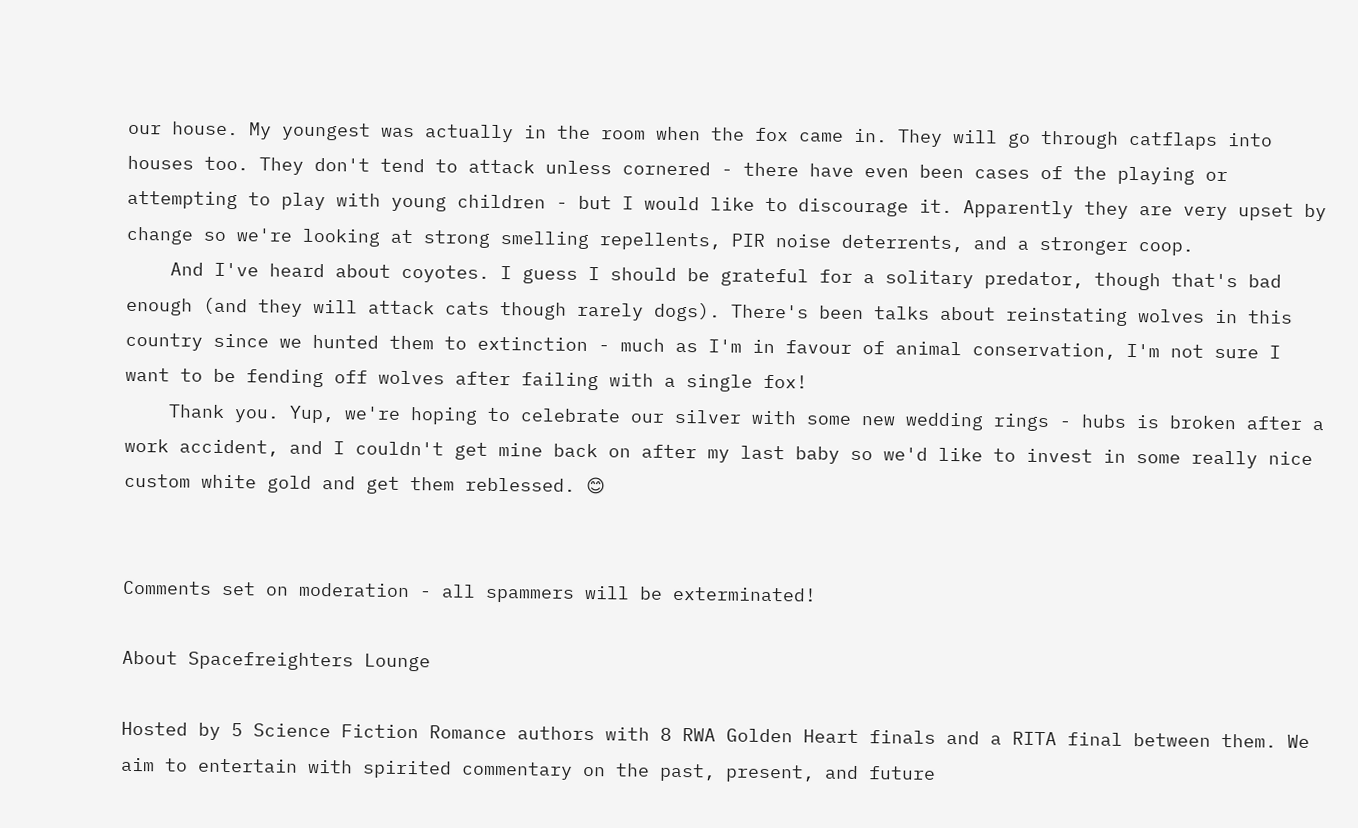our house. My youngest was actually in the room when the fox came in. They will go through catflaps into houses too. They don't tend to attack unless cornered - there have even been cases of the playing or attempting to play with young children - but I would like to discourage it. Apparently they are very upset by change so we're looking at strong smelling repellents, PIR noise deterrents, and a stronger coop.
    And I've heard about coyotes. I guess I should be grateful for a solitary predator, though that's bad enough (and they will attack cats though rarely dogs). There's been talks about reinstating wolves in this country since we hunted them to extinction - much as I'm in favour of animal conservation, I'm not sure I want to be fending off wolves after failing with a single fox!
    Thank you. Yup, we're hoping to celebrate our silver with some new wedding rings - hubs is broken after a work accident, and I couldn't get mine back on after my last baby so we'd like to invest in some really nice custom white gold and get them reblessed. 😊


Comments set on moderation - all spammers will be exterminated!

About Spacefreighters Lounge

Hosted by 5 Science Fiction Romance authors with 8 RWA Golden Heart finals and a RITA final between them. We aim to entertain with spirited commentary on the past, present, and future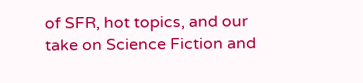of SFR, hot topics, and our take on Science Fiction and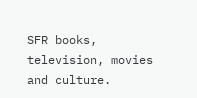SFR books, television, movies and culture.